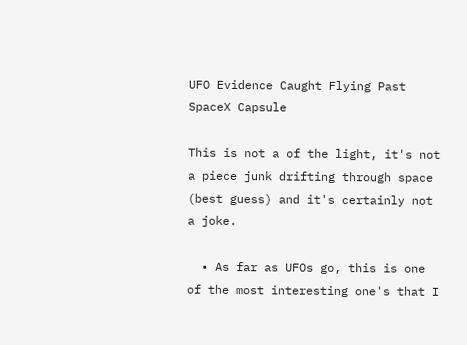UFO Evidence Caught Flying Past SpaceX Capsule

This is not a of the light, it's not a piece junk drifting through space (best guess) and it's certainly not a joke.

  • As far as UFOs go, this is one of the most interesting one's that I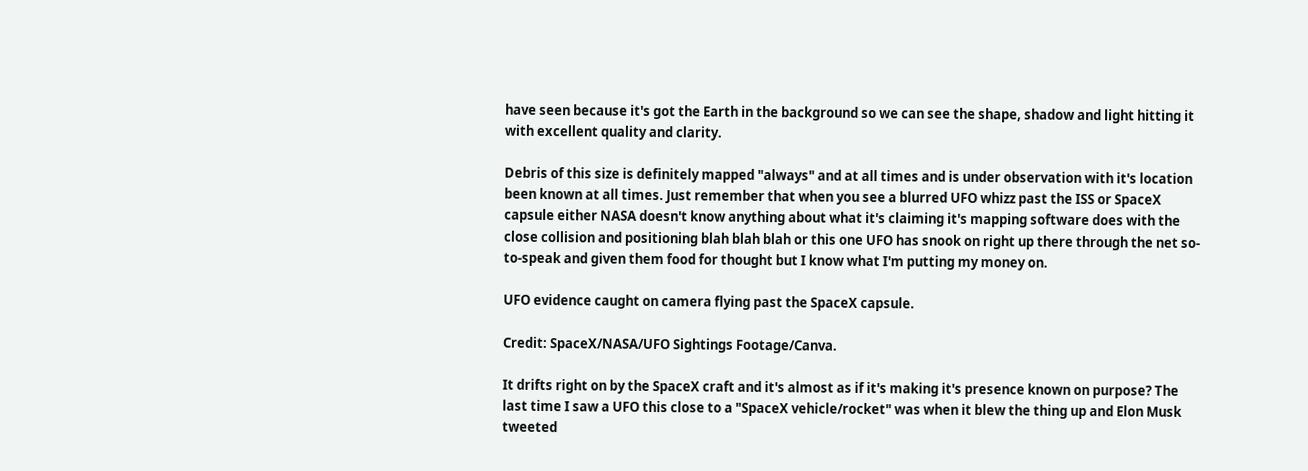have seen because it's got the Earth in the background so we can see the shape, shadow and light hitting it with excellent quality and clarity.

Debris of this size is definitely mapped "always" and at all times and is under observation with it's location been known at all times. Just remember that when you see a blurred UFO whizz past the ISS or SpaceX capsule either NASA doesn't know anything about what it's claiming it's mapping software does with the close collision and positioning blah blah blah or this one UFO has snook on right up there through the net so-to-speak and given them food for thought but I know what I'm putting my money on.

UFO evidence caught on camera flying past the SpaceX capsule.

Credit: SpaceX/NASA/UFO Sightings Footage/Canva.

It drifts right on by the SpaceX craft and it's almost as if it's making it's presence known on purpose? The last time I saw a UFO this close to a "SpaceX vehicle/rocket" was when it blew the thing up and Elon Musk tweeted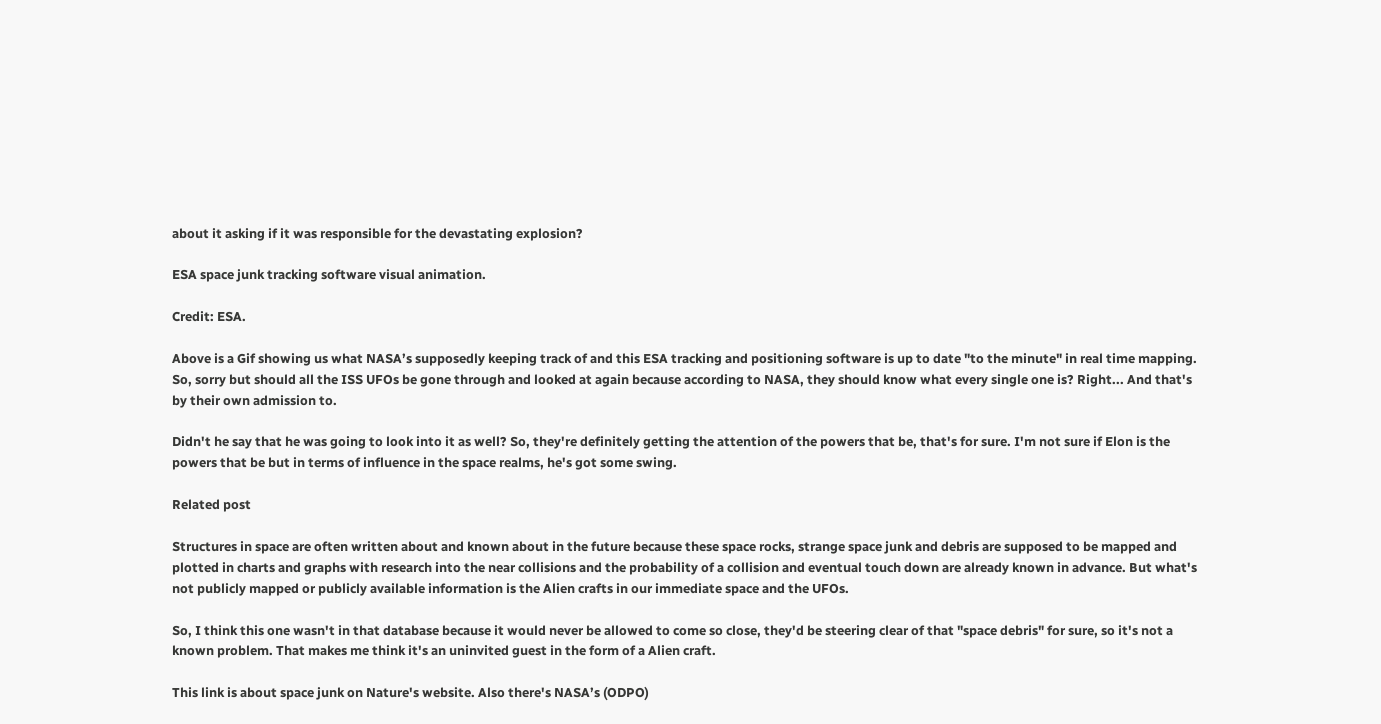about it asking if it was responsible for the devastating explosion?

ESA space junk tracking software visual animation.

Credit: ESA.

Above is a Gif showing us what NASA’s supposedly keeping track of and this ESA tracking and positioning software is up to date "to the minute" in real time mapping. So, sorry but should all the ISS UFOs be gone through and looked at again because according to NASA, they should know what every single one is? Right... And that's by their own admission to.

Didn't he say that he was going to look into it as well? So, they're definitely getting the attention of the powers that be, that's for sure. I'm not sure if Elon is the powers that be but in terms of influence in the space realms, he's got some swing.

Related post

Structures in space are often written about and known about in the future because these space rocks, strange space junk and debris are supposed to be mapped and plotted in charts and graphs with research into the near collisions and the probability of a collision and eventual touch down are already known in advance. But what's not publicly mapped or publicly available information is the Alien crafts in our immediate space and the UFOs.

So, I think this one wasn't in that database because it would never be allowed to come so close, they'd be steering clear of that "space debris" for sure, so it's not a known problem. That makes me think it's an uninvited guest in the form of a Alien craft.

This link is about space junk on Nature's website. Also there's NASA’s (ODPO)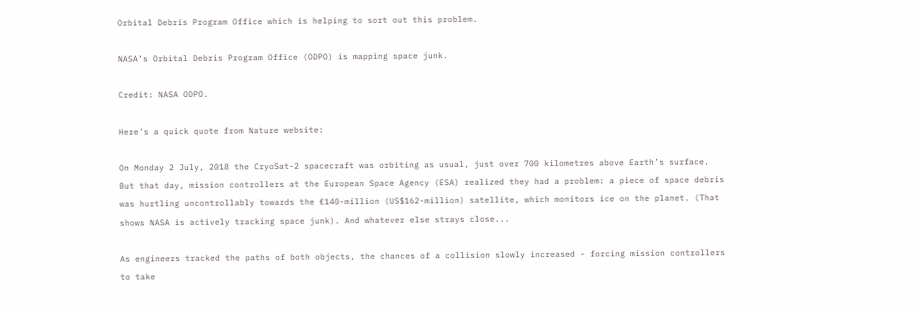Orbital Debris Program Office which is helping to sort out this problem.

NASA’s Orbital Debris Program Office (ODPO) is mapping space junk.

Credit: NASA ODPO.

Here's a quick quote from Nature website:

On Monday 2 July, 2018 the CryoSat-2 spacecraft was orbiting as usual, just over 700 kilometres above Earth’s surface. But that day, mission controllers at the European Space Agency (ESA) realized they had a problem: a piece of space debris was hurtling uncontrollably towards the €140-million (US$162-million) satellite, which monitors ice on the planet. (That shows NASA is actively tracking space junk). And whatever else strays close...

As engineers tracked the paths of both objects, the chances of a collision slowly increased - forcing mission controllers to take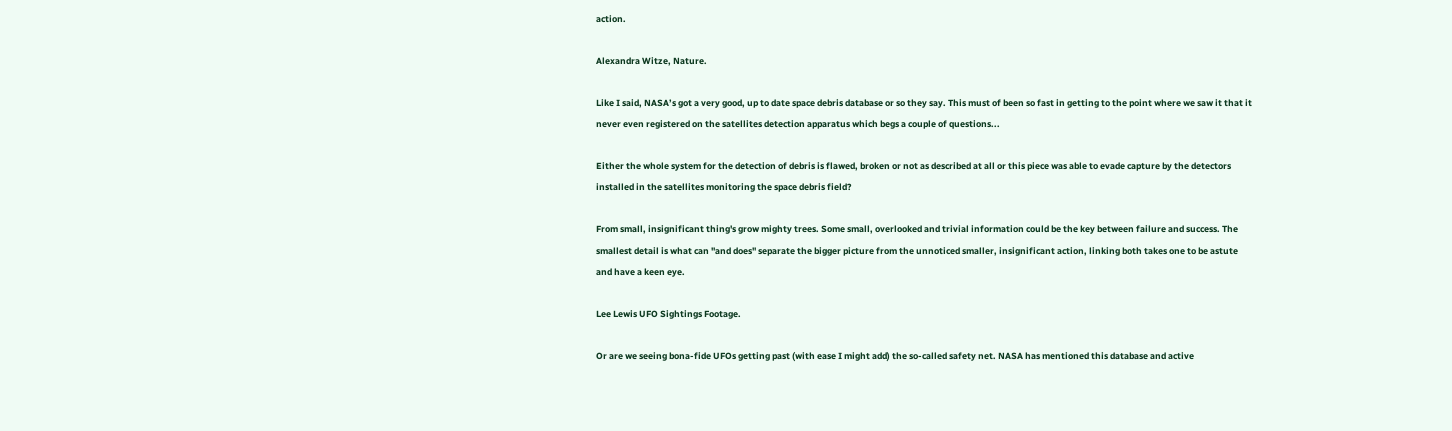action.

Alexandra Witze, Nature.

Like I said, NASA’s got a very good, up to date space debris database or so they say. This must of been so fast in getting to the point where we saw it that it never even registered on the satellites detection apparatus which begs a couple of questions...

Either the whole system for the detection of debris is flawed, broken or not as described at all or this piece was able to evade capture by the detectors installed in the satellites monitoring the space debris field?

From small, insignificant thing's grow mighty trees. Some small, overlooked and trivial information could be the key between failure and success. The smallest detail is what can "and does" separate the bigger picture from the unnoticed smaller, insignificant action, linking both takes one to be astute and have a keen eye.

Lee Lewis UFO Sightings Footage.

Or are we seeing bona-fide UFOs getting past (with ease I might add) the so-called safety net. NASA has mentioned this database and active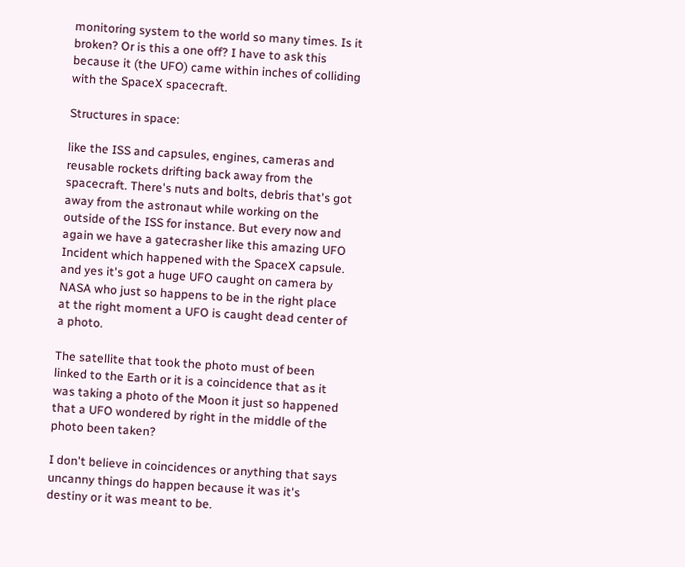monitoring system to the world so many times. Is it broken? Or is this a one off? I have to ask this because it (the UFO) came within inches of colliding with the SpaceX spacecraft.

Structures in space:

like the ISS and capsules, engines, cameras and reusable rockets drifting back away from the spacecraft. There's nuts and bolts, debris that's got away from the astronaut while working on the outside of the ISS for instance. But every now and again we have a gatecrasher like this amazing UFO Incident which happened with the SpaceX capsule. and yes it's got a huge UFO caught on camera by NASA who just so happens to be in the right place at the right moment a UFO is caught dead center of a photo.

The satellite that took the photo must of been linked to the Earth or it is a coincidence that as it was taking a photo of the Moon it just so happened that a UFO wondered by right in the middle of the photo been taken?

I don't believe in coincidences or anything that says uncanny things do happen because it was it's destiny or it was meant to be.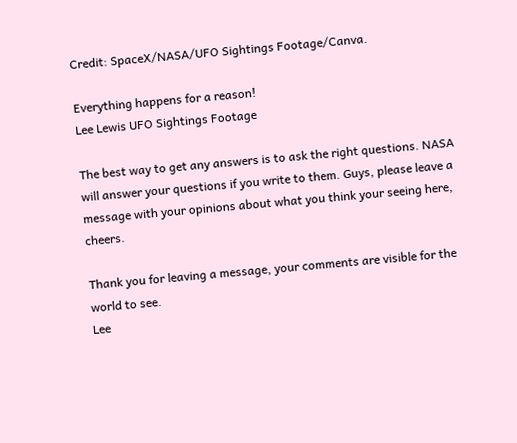Credit: SpaceX/NASA/UFO Sightings Footage/Canva.

Everything happens for a reason!
Lee Lewis UFO Sightings Footage

The best way to get any answers is to ask the right questions. NASA will answer your questions if you write to them. Guys, please leave a message with your opinions about what you think your seeing here, cheers.

Thank you for leaving a message, your comments are visible for the world to see.
Lee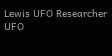Lewis UFO Researcher
UFO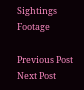Sightings Footage

Previous Post Next Post